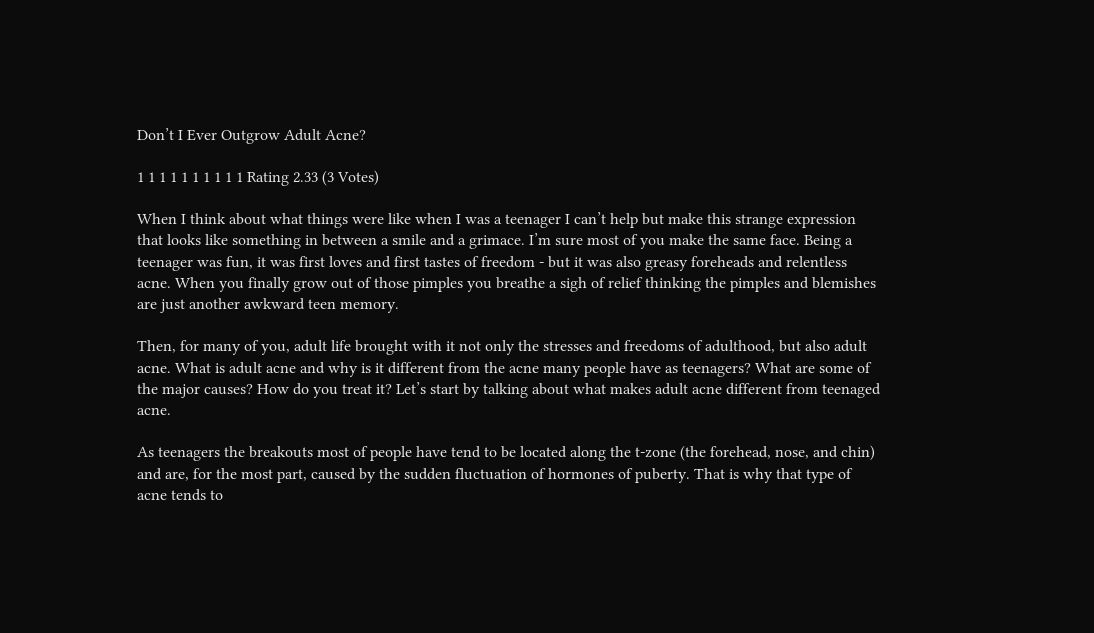Don’t I Ever Outgrow Adult Acne?

1 1 1 1 1 1 1 1 1 1 Rating 2.33 (3 Votes)

When I think about what things were like when I was a teenager I can’t help but make this strange expression that looks like something in between a smile and a grimace. I’m sure most of you make the same face. Being a teenager was fun, it was first loves and first tastes of freedom - but it was also greasy foreheads and relentless acne. When you finally grow out of those pimples you breathe a sigh of relief thinking the pimples and blemishes are just another awkward teen memory.

Then, for many of you, adult life brought with it not only the stresses and freedoms of adulthood, but also adult acne. What is adult acne and why is it different from the acne many people have as teenagers? What are some of the major causes? How do you treat it? Let’s start by talking about what makes adult acne different from teenaged acne.

As teenagers the breakouts most of people have tend to be located along the t-zone (the forehead, nose, and chin) and are, for the most part, caused by the sudden fluctuation of hormones of puberty. That is why that type of acne tends to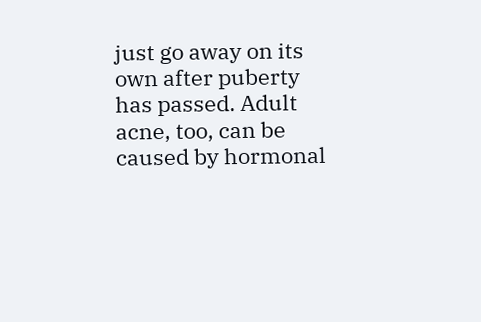just go away on its own after puberty has passed. Adult acne, too, can be caused by hormonal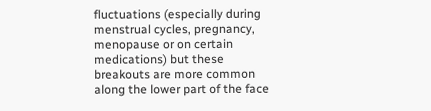fluctuations (especially during menstrual cycles, pregnancy, menopause or on certain medications) but these breakouts are more common along the lower part of the face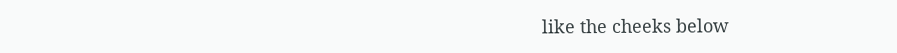like the cheeks below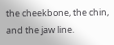the cheekbone, the chin, and the jaw line.